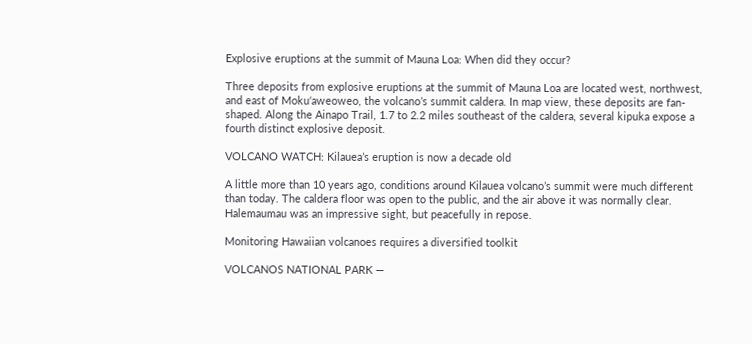Explosive eruptions at the summit of Mauna Loa: When did they occur?

Three deposits from explosive eruptions at the summit of Mauna Loa are located west, northwest, and east of Moku‘aweoweo, the volcano’s summit caldera. In map view, these deposits are fan-shaped. Along the Ainapo Trail, 1.7 to 2.2 miles southeast of the caldera, several kipuka expose a fourth distinct explosive deposit.

VOLCANO WATCH: Kilauea’s eruption is now a decade old

A little more than 10 years ago, conditions around Kilauea volcano’s summit were much different than today. The caldera floor was open to the public, and the air above it was normally clear. Halemaumau was an impressive sight, but peacefully in repose.

Monitoring Hawaiian volcanoes requires a diversified toolkit

VOLCANOS NATIONAL PARK —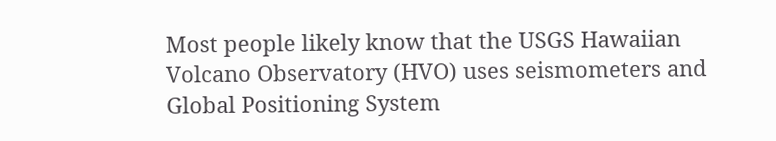Most people likely know that the USGS Hawaiian Volcano Observatory (HVO) uses seismometers and Global Positioning System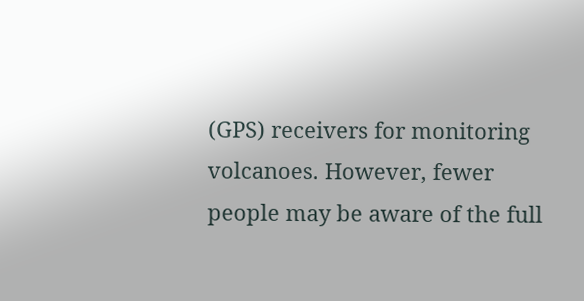(GPS) receivers for monitoring volcanoes. However, fewer people may be aware of the full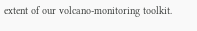extent of our volcano-monitoring toolkit.